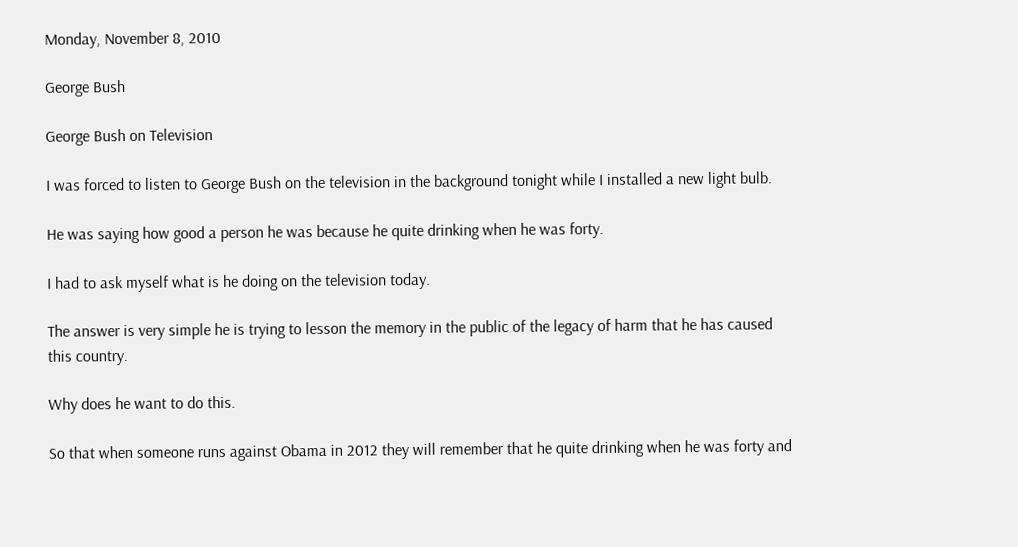Monday, November 8, 2010

George Bush

George Bush on Television

I was forced to listen to George Bush on the television in the background tonight while I installed a new light bulb.

He was saying how good a person he was because he quite drinking when he was forty.

I had to ask myself what is he doing on the television today.

The answer is very simple he is trying to lesson the memory in the public of the legacy of harm that he has caused this country.

Why does he want to do this.

So that when someone runs against Obama in 2012 they will remember that he quite drinking when he was forty and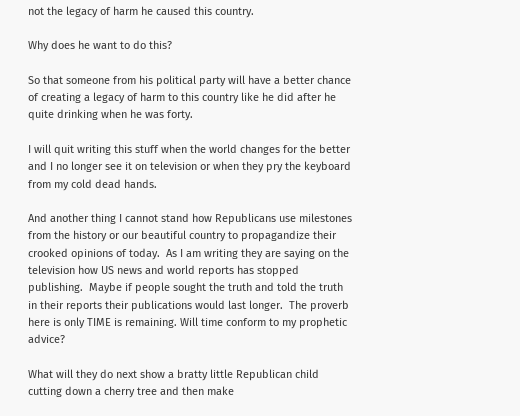not the legacy of harm he caused this country.

Why does he want to do this?

So that someone from his political party will have a better chance of creating a legacy of harm to this country like he did after he quite drinking when he was forty.

I will quit writing this stuff when the world changes for the better and I no longer see it on television or when they pry the keyboard from my cold dead hands.

And another thing I cannot stand how Republicans use milestones from the history or our beautiful country to propagandize their crooked opinions of today.  As I am writing they are saying on the television how US news and world reports has stopped publishing.  Maybe if people sought the truth and told the truth in their reports their publications would last longer.  The proverb here is only TIME is remaining. Will time conform to my prophetic advice?

What will they do next show a bratty little Republican child cutting down a cherry tree and then make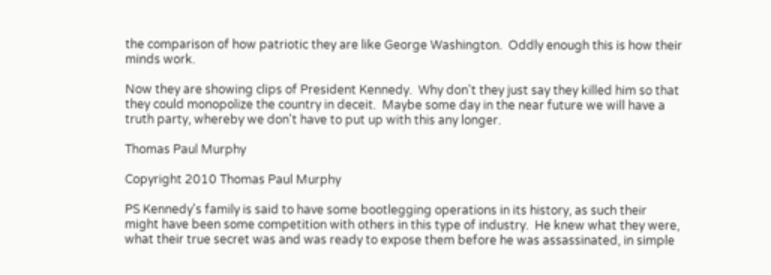the comparison of how patriotic they are like George Washington.  Oddly enough this is how their minds work.

Now they are showing clips of President Kennedy.  Why don't they just say they killed him so that they could monopolize the country in deceit.  Maybe some day in the near future we will have a truth party, whereby we don't have to put up with this any longer.

Thomas Paul Murphy

Copyright 2010 Thomas Paul Murphy

PS Kennedy's family is said to have some bootlegging operations in its history, as such their might have been some competition with others in this type of industry.  He knew what they were, what their true secret was and was ready to expose them before he was assassinated, in simple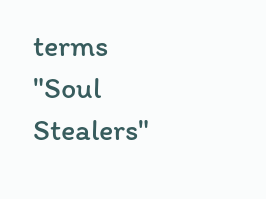terms "Soul Stealers"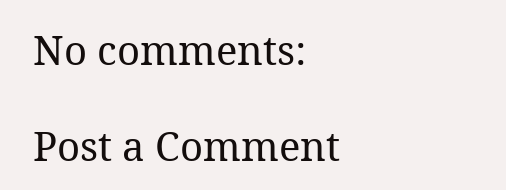No comments:

Post a Comment